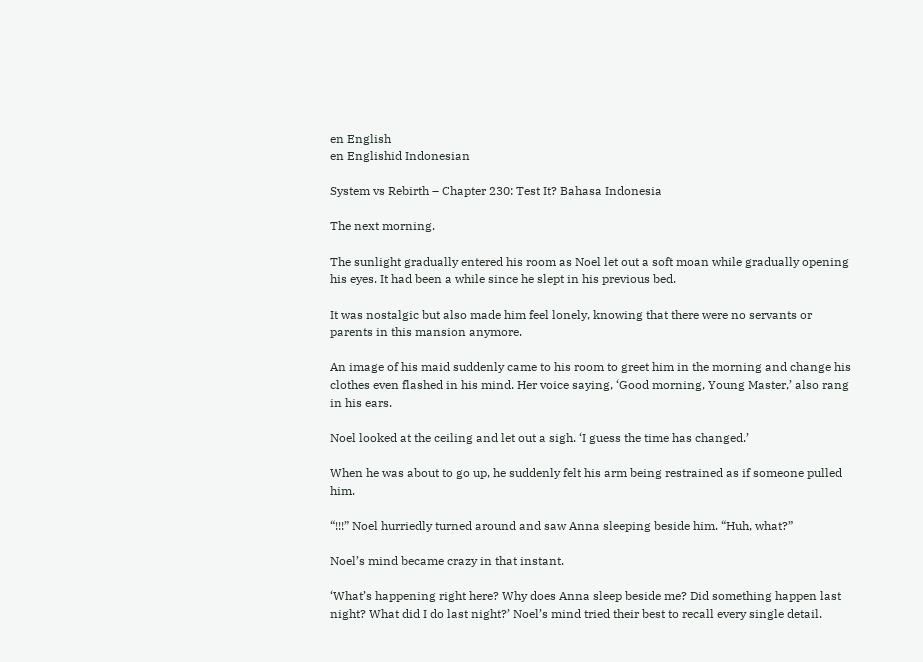en English
en Englishid Indonesian

System vs Rebirth – Chapter 230: Test It? Bahasa Indonesia

The next morning.

The sunlight gradually entered his room as Noel let out a soft moan while gradually opening his eyes. It had been a while since he slept in his previous bed.

It was nostalgic but also made him feel lonely, knowing that there were no servants or parents in this mansion anymore.

An image of his maid suddenly came to his room to greet him in the morning and change his clothes even flashed in his mind. Her voice saying, ‘Good morning, Young Master,’ also rang in his ears.

Noel looked at the ceiling and let out a sigh. ‘I guess the time has changed.’

When he was about to go up, he suddenly felt his arm being restrained as if someone pulled him.

“!!!” Noel hurriedly turned around and saw Anna sleeping beside him. “Huh, what?”

Noel’s mind became crazy in that instant.

‘What’s happening right here? Why does Anna sleep beside me? Did something happen last night? What did I do last night?’ Noel’s mind tried their best to recall every single detail.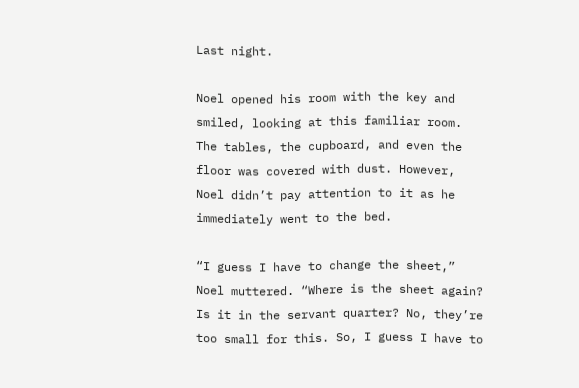Last night.

Noel opened his room with the key and smiled, looking at this familiar room. The tables, the cupboard, and even the floor was covered with dust. However, Noel didn’t pay attention to it as he immediately went to the bed.

“I guess I have to change the sheet,” Noel muttered. “Where is the sheet again? Is it in the servant quarter? No, they’re too small for this. So, I guess I have to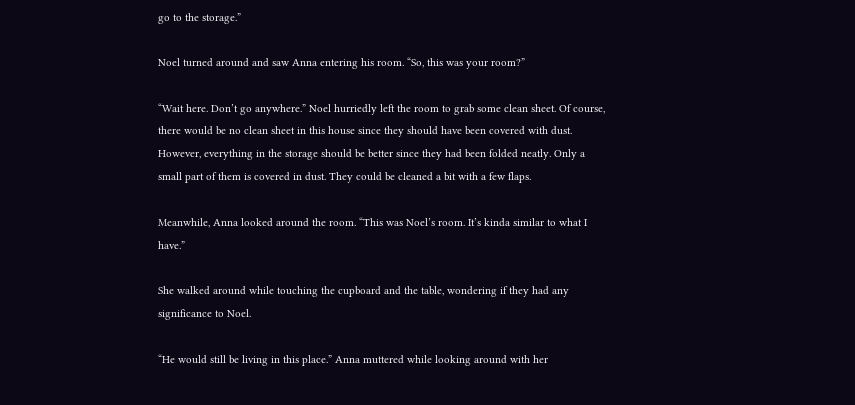go to the storage.”

Noel turned around and saw Anna entering his room. “So, this was your room?”

“Wait here. Don’t go anywhere.” Noel hurriedly left the room to grab some clean sheet. Of course, there would be no clean sheet in this house since they should have been covered with dust. However, everything in the storage should be better since they had been folded neatly. Only a small part of them is covered in dust. They could be cleaned a bit with a few flaps.

Meanwhile, Anna looked around the room. “This was Noel’s room. It’s kinda similar to what I have.”

She walked around while touching the cupboard and the table, wondering if they had any significance to Noel.

“He would still be living in this place.” Anna muttered while looking around with her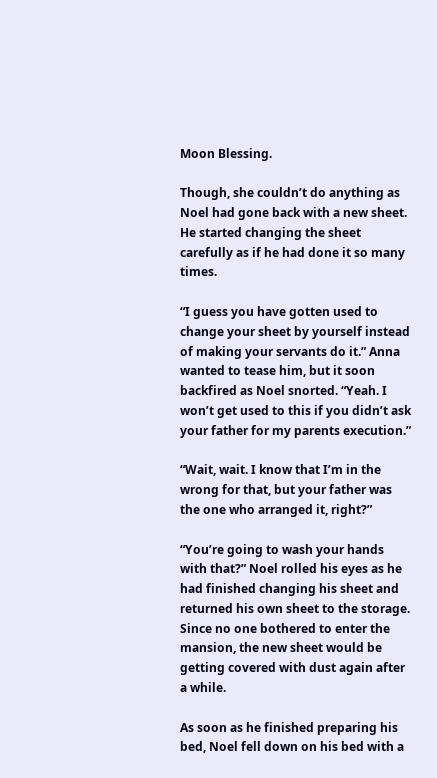Moon Blessing.

Though, she couldn’t do anything as Noel had gone back with a new sheet. He started changing the sheet carefully as if he had done it so many times.

“I guess you have gotten used to change your sheet by yourself instead of making your servants do it.” Anna wanted to tease him, but it soon backfired as Noel snorted. “Yeah. I won’t get used to this if you didn’t ask your father for my parents execution.”

“Wait, wait. I know that I’m in the wrong for that, but your father was the one who arranged it, right?”

“You’re going to wash your hands with that?” Noel rolled his eyes as he had finished changing his sheet and returned his own sheet to the storage. Since no one bothered to enter the mansion, the new sheet would be getting covered with dust again after a while.

As soon as he finished preparing his bed, Noel fell down on his bed with a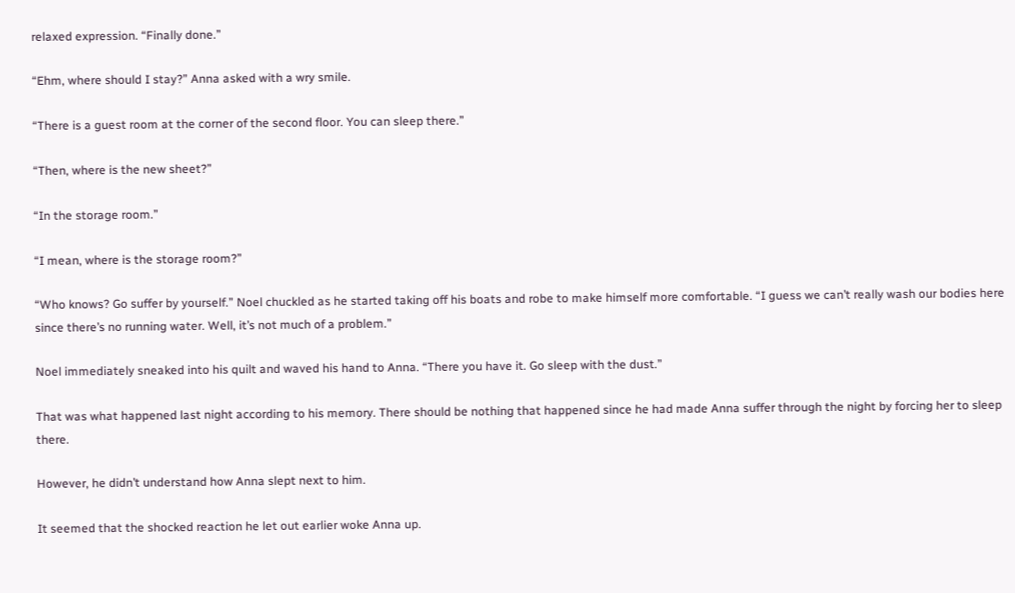relaxed expression. “Finally done.”

“Ehm, where should I stay?” Anna asked with a wry smile.

“There is a guest room at the corner of the second floor. You can sleep there.”

“Then, where is the new sheet?”

“In the storage room.”

“I mean, where is the storage room?”

“Who knows? Go suffer by yourself.” Noel chuckled as he started taking off his boats and robe to make himself more comfortable. “I guess we can’t really wash our bodies here since there’s no running water. Well, it’s not much of a problem.”

Noel immediately sneaked into his quilt and waved his hand to Anna. “There you have it. Go sleep with the dust.”

That was what happened last night according to his memory. There should be nothing that happened since he had made Anna suffer through the night by forcing her to sleep there.

However, he didn’t understand how Anna slept next to him.

It seemed that the shocked reaction he let out earlier woke Anna up.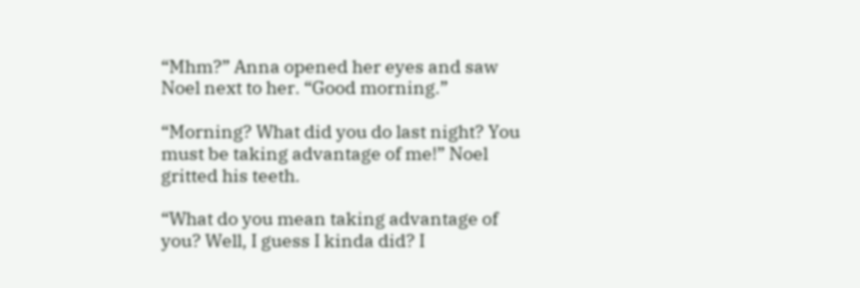“Mhm?” Anna opened her eyes and saw Noel next to her. “Good morning.”

“Morning? What did you do last night? You must be taking advantage of me!” Noel gritted his teeth.

“What do you mean taking advantage of you? Well, I guess I kinda did? I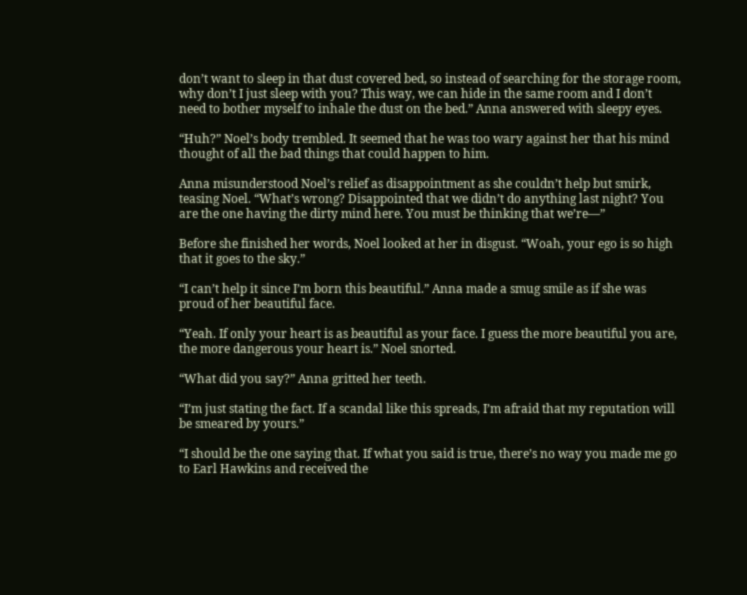don’t want to sleep in that dust covered bed, so instead of searching for the storage room, why don’t I just sleep with you? This way, we can hide in the same room and I don’t need to bother myself to inhale the dust on the bed.” Anna answered with sleepy eyes.

“Huh?” Noel’s body trembled. It seemed that he was too wary against her that his mind thought of all the bad things that could happen to him.

Anna misunderstood Noel’s relief as disappointment as she couldn’t help but smirk, teasing Noel. “What’s wrong? Disappointed that we didn’t do anything last night? You are the one having the dirty mind here. You must be thinking that we’re—”

Before she finished her words, Noel looked at her in disgust. “Woah, your ego is so high that it goes to the sky.”

“I can’t help it since I’m born this beautiful.” Anna made a smug smile as if she was proud of her beautiful face.

“Yeah. If only your heart is as beautiful as your face. I guess the more beautiful you are, the more dangerous your heart is.” Noel snorted.

“What did you say?” Anna gritted her teeth.

“I’m just stating the fact. If a scandal like this spreads, I’m afraid that my reputation will be smeared by yours.”

“I should be the one saying that. If what you said is true, there’s no way you made me go to Earl Hawkins and received the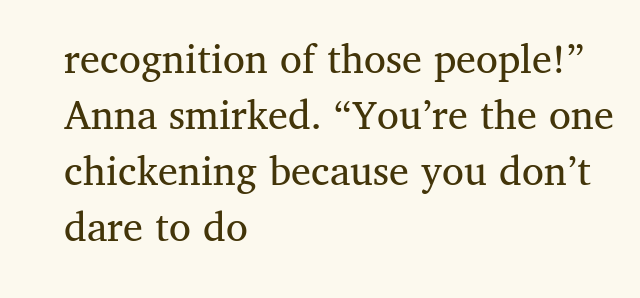recognition of those people!” Anna smirked. “You’re the one chickening because you don’t dare to do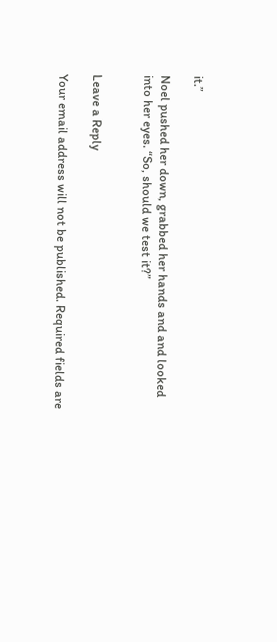it.”

Noel pushed her down, grabbed her hands and and looked into her eyes. “So, should we test it?”


Leave a Reply

Your email address will not be published. Required fields are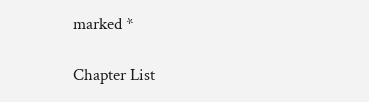marked *

Chapter List